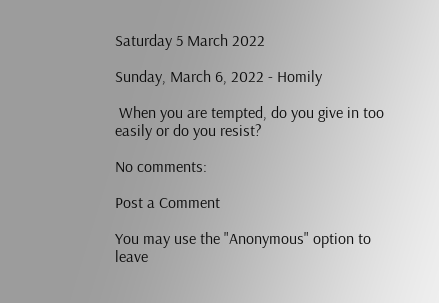Saturday 5 March 2022

Sunday, March 6, 2022 - Homily

 When you are tempted, do you give in too easily or do you resist?

No comments:

Post a Comment

You may use the "Anonymous" option to leave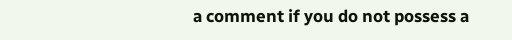a comment if you do not possess a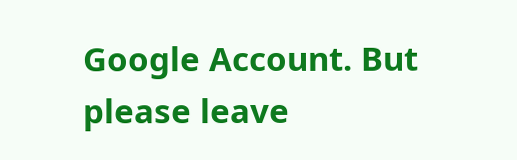Google Account. But please leave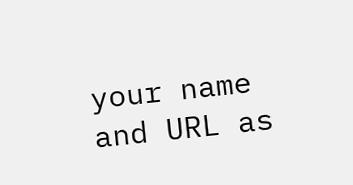your name and URL as